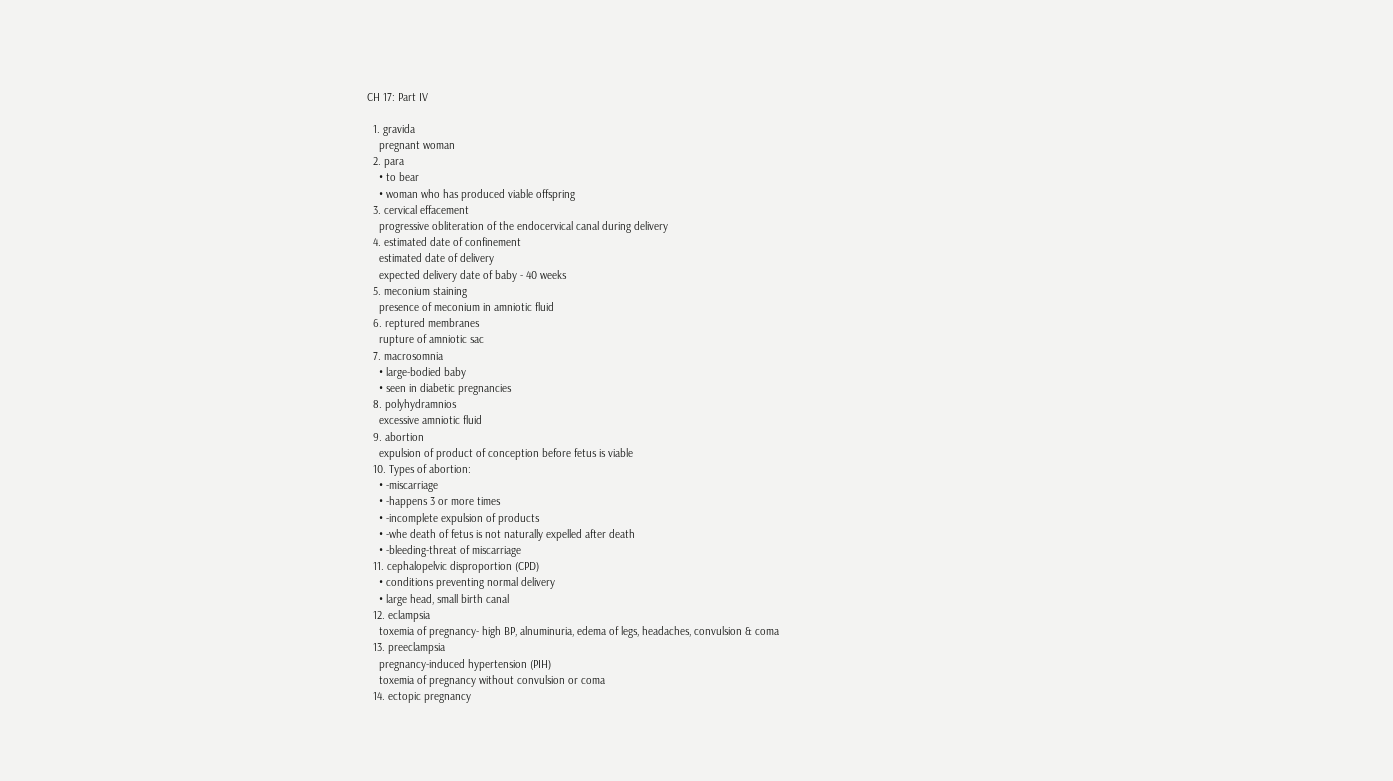CH 17: Part IV

  1. gravida
    pregnant woman
  2. para
    • to bear
    • woman who has produced viable offspring
  3. cervical effacement
    progressive obliteration of the endocervical canal during delivery
  4. estimated date of confinement
    estimated date of delivery
    expected delivery date of baby - 40 weeks
  5. meconium staining
    presence of meconium in amniotic fluid
  6. reptured membranes
    rupture of amniotic sac
  7. macrosomnia
    • large-bodied baby
    • seen in diabetic pregnancies
  8. polyhydramnios
    excessive amniotic fluid
  9. abortion
    expulsion of product of conception before fetus is viable
  10. Types of abortion:
    • -miscarriage
    • -happens 3 or more times
    • -incomplete expulsion of products
    • -whe death of fetus is not naturally expelled after death
    • -bleeding-threat of miscarriage
  11. cephalopelvic disproportion (CPD)
    • conditions preventing normal delivery
    • large head, small birth canal
  12. eclampsia
    toxemia of pregnancy- high BP, alnuminuria, edema of legs, headaches, convulsion & coma
  13. preeclampsia
    pregnancy-induced hypertension (PIH)
    toxemia of pregnancy without convulsion or coma
  14. ectopic pregnancy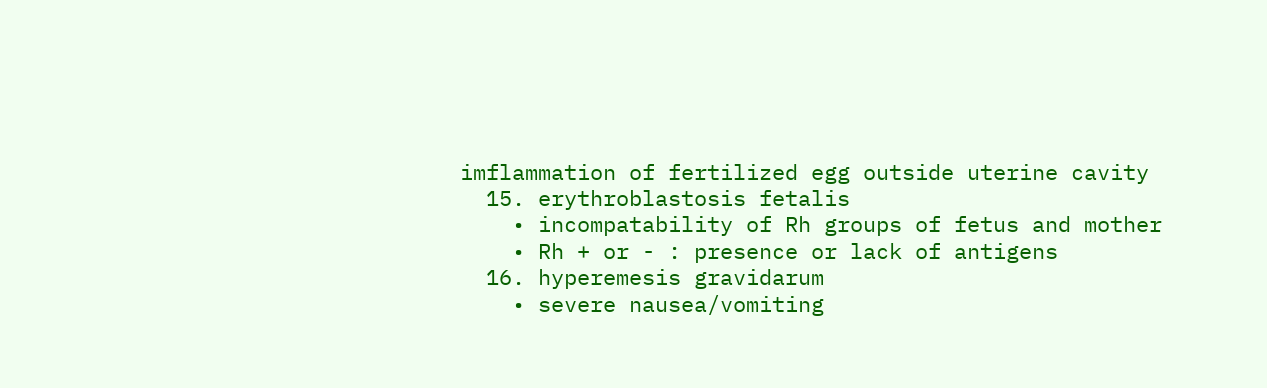imflammation of fertilized egg outside uterine cavity
  15. erythroblastosis fetalis
    • incompatability of Rh groups of fetus and mother
    • Rh + or - : presence or lack of antigens
  16. hyperemesis gravidarum
    • severe nausea/vomiting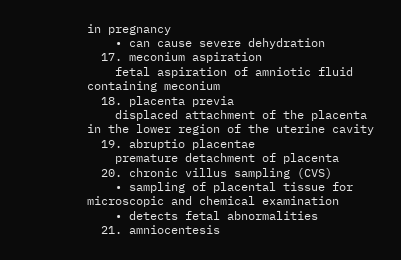in pregnancy
    • can cause severe dehydration
  17. meconium aspiration
    fetal aspiration of amniotic fluid containing meconium
  18. placenta previa
    displaced attachment of the placenta in the lower region of the uterine cavity
  19. abruptio placentae
    premature detachment of placenta
  20. chronic villus sampling (CVS)
    • sampling of placental tissue for microscopic and chemical examination
    • detects fetal abnormalities
  21. amniocentesis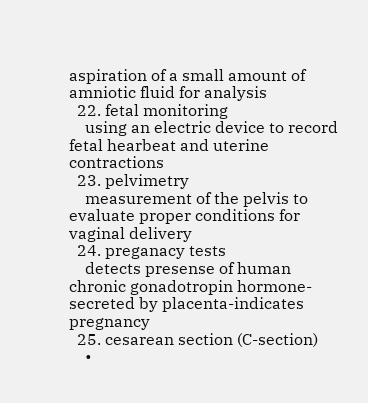aspiration of a small amount of amniotic fluid for analysis
  22. fetal monitoring
    using an electric device to record fetal hearbeat and uterine contractions
  23. pelvimetry
    measurement of the pelvis to evaluate proper conditions for vaginal delivery
  24. preganacy tests
    detects presense of human chronic gonadotropin hormone-secreted by placenta-indicates pregnancy
  25. cesarean section (C-section)
    •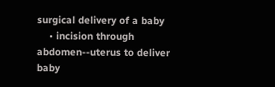surgical delivery of a baby
    • incision through abdomen--uterus to deliver baby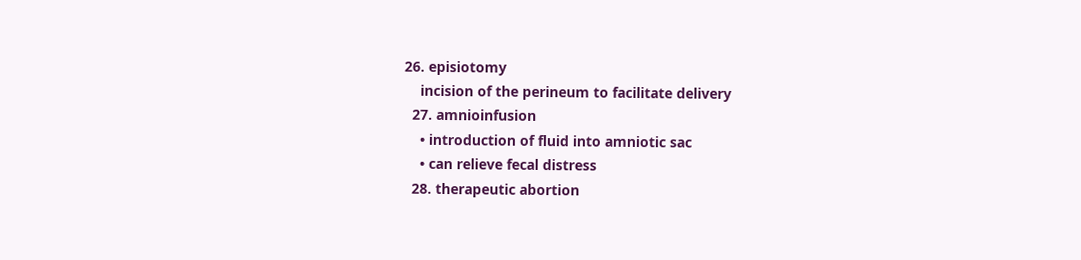26. episiotomy
    incision of the perineum to facilitate delivery
  27. amnioinfusion
    • introduction of fluid into amniotic sac
    • can relieve fecal distress
  28. therapeutic abortion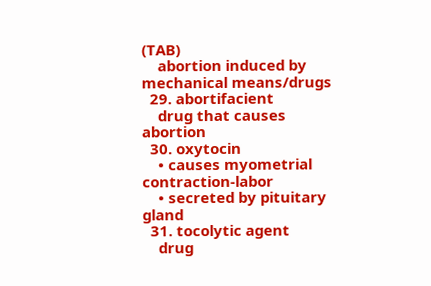(TAB)
    abortion induced by mechanical means/drugs
  29. abortifacient
    drug that causes abortion
  30. oxytocin
    • causes myometrial contraction-labor
    • secreted by pituitary gland
  31. tocolytic agent
    drug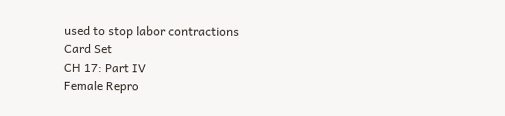used to stop labor contractions
Card Set
CH 17: Part IV
Female Repro